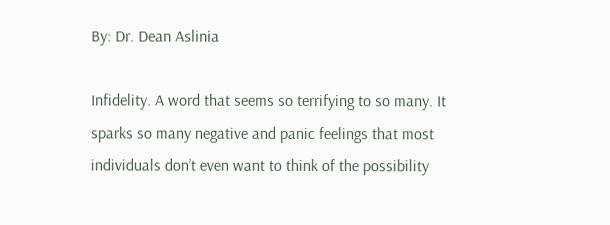By: Dr. Dean Aslinia

Infidelity. A word that seems so terrifying to so many. It sparks so many negative and panic feelings that most individuals don’t even want to think of the possibility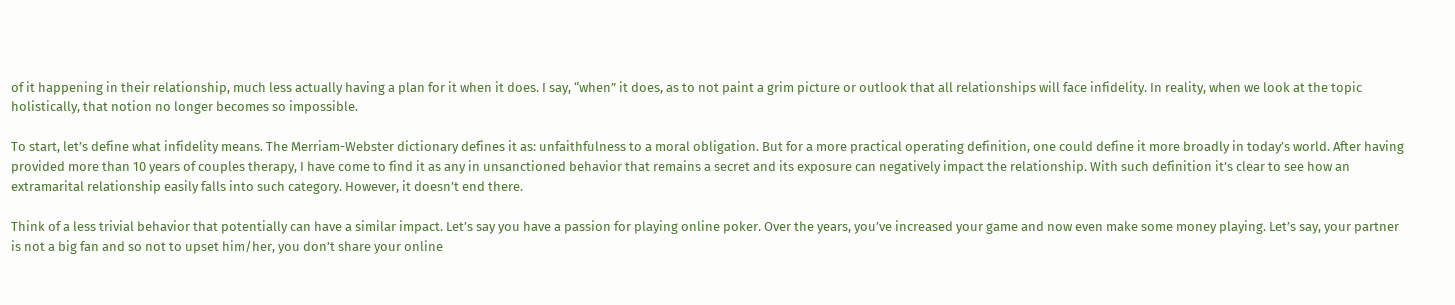of it happening in their relationship, much less actually having a plan for it when it does. I say, “when” it does, as to not paint a grim picture or outlook that all relationships will face infidelity. In reality, when we look at the topic holistically, that notion no longer becomes so impossible.

To start, let’s define what infidelity means. The Merriam-Webster dictionary defines it as: unfaithfulness to a moral obligation. But for a more practical operating definition, one could define it more broadly in today’s world. After having provided more than 10 years of couples therapy, I have come to find it as any in unsanctioned behavior that remains a secret and its exposure can negatively impact the relationship. With such definition it’s clear to see how an extramarital relationship easily falls into such category. However, it doesn’t end there.

Think of a less trivial behavior that potentially can have a similar impact. Let’s say you have a passion for playing online poker. Over the years, you’ve increased your game and now even make some money playing. Let’s say, your partner is not a big fan and so not to upset him/her, you don’t share your online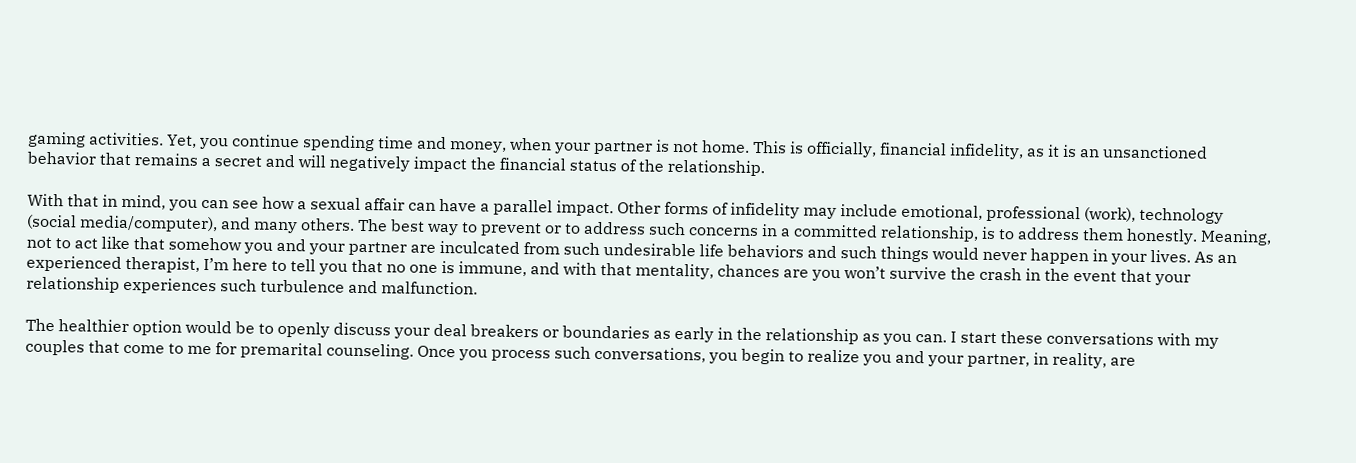gaming activities. Yet, you continue spending time and money, when your partner is not home. This is officially, financial infidelity, as it is an unsanctioned behavior that remains a secret and will negatively impact the financial status of the relationship.

With that in mind, you can see how a sexual affair can have a parallel impact. Other forms of infidelity may include emotional, professional (work), technology (social media/computer), and many others. The best way to prevent or to address such concerns in a committed relationship, is to address them honestly. Meaning, not to act like that somehow you and your partner are inculcated from such undesirable life behaviors and such things would never happen in your lives. As an experienced therapist, I’m here to tell you that no one is immune, and with that mentality, chances are you won’t survive the crash in the event that your relationship experiences such turbulence and malfunction.

The healthier option would be to openly discuss your deal breakers or boundaries as early in the relationship as you can. I start these conversations with my couples that come to me for premarital counseling. Once you process such conversations, you begin to realize you and your partner, in reality, are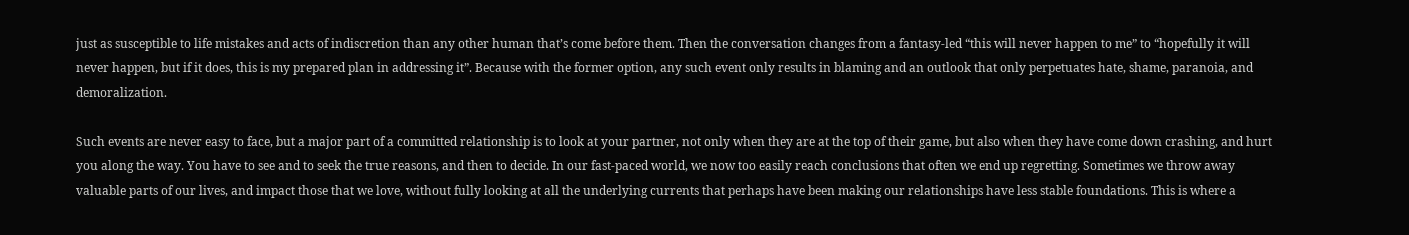just as susceptible to life mistakes and acts of indiscretion than any other human that’s come before them. Then the conversation changes from a fantasy-led “this will never happen to me” to “hopefully it will never happen, but if it does, this is my prepared plan in addressing it”. Because with the former option, any such event only results in blaming and an outlook that only perpetuates hate, shame, paranoia, and demoralization.

Such events are never easy to face, but a major part of a committed relationship is to look at your partner, not only when they are at the top of their game, but also when they have come down crashing, and hurt you along the way. You have to see and to seek the true reasons, and then to decide. In our fast-paced world, we now too easily reach conclusions that often we end up regretting. Sometimes we throw away valuable parts of our lives, and impact those that we love, without fully looking at all the underlying currents that perhaps have been making our relationships have less stable foundations. This is where a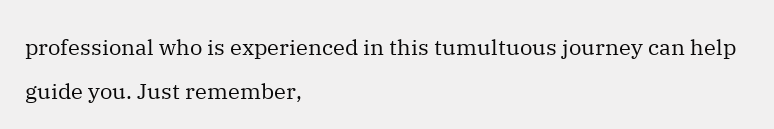professional who is experienced in this tumultuous journey can help guide you. Just remember,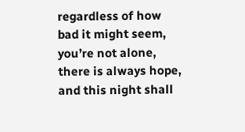regardless of how bad it might seem, you’re not alone, there is always hope, and this night shall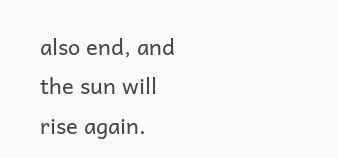also end, and the sun will rise again.